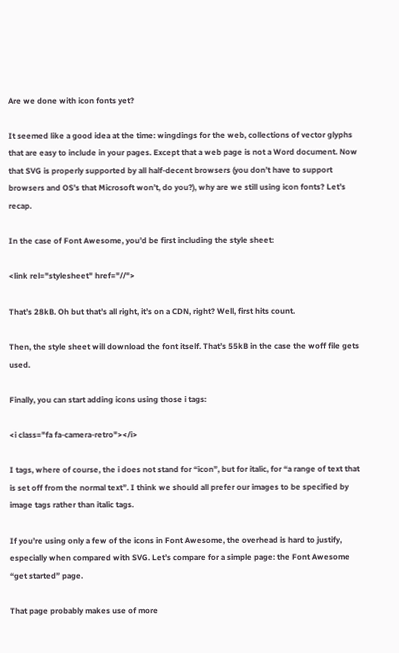Are we done with icon fonts yet?

It seemed like a good idea at the time: wingdings for the web, collections of vector glyphs that are easy to include in your pages. Except that a web page is not a Word document. Now that SVG is properly supported by all half-decent browsers (you don’t have to support browsers and OS’s that Microsoft won’t, do you?), why are we still using icon fonts? Let’s recap.

In the case of Font Awesome, you’d be first including the style sheet:

<link rel="stylesheet" href="//">

That’s 28kB. Oh but that’s all right, it’s on a CDN, right? Well, first hits count.

Then, the style sheet will download the font itself. That’s 55kB in the case the woff file gets used.

Finally, you can start adding icons using those i tags:

<i class="fa fa-camera-retro"></i>

I tags, where of course, the i does not stand for “icon”, but for italic, for “a range of text that is set off from the normal text”. I think we should all prefer our images to be specified by image tags rather than italic tags.

If you’re using only a few of the icons in Font Awesome, the overhead is hard to justify, especially when compared with SVG. Let’s compare for a simple page: the Font Awesome “get started” page.

That page probably makes use of more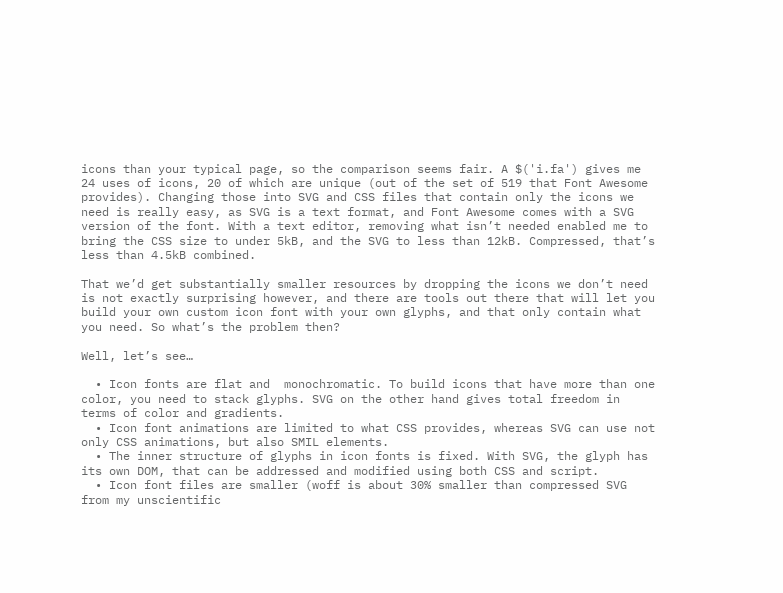icons than your typical page, so the comparison seems fair. A $('i.fa') gives me 24 uses of icons, 20 of which are unique (out of the set of 519 that Font Awesome provides). Changing those into SVG and CSS files that contain only the icons we need is really easy, as SVG is a text format, and Font Awesome comes with a SVG version of the font. With a text editor, removing what isn’t needed enabled me to bring the CSS size to under 5kB, and the SVG to less than 12kB. Compressed, that’s less than 4.5kB combined.

That we’d get substantially smaller resources by dropping the icons we don’t need is not exactly surprising however, and there are tools out there that will let you build your own custom icon font with your own glyphs, and that only contain what you need. So what’s the problem then?

Well, let’s see…

  • Icon fonts are flat and  monochromatic. To build icons that have more than one color, you need to stack glyphs. SVG on the other hand gives total freedom in terms of color and gradients.
  • Icon font animations are limited to what CSS provides, whereas SVG can use not only CSS animations, but also SMIL elements.
  • The inner structure of glyphs in icon fonts is fixed. With SVG, the glyph has its own DOM, that can be addressed and modified using both CSS and script.
  • Icon font files are smaller (woff is about 30% smaller than compressed SVG from my unscientific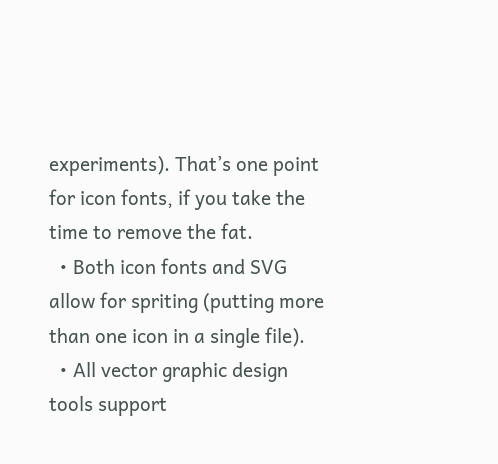experiments). That’s one point for icon fonts, if you take the time to remove the fat.
  • Both icon fonts and SVG allow for spriting (putting more than one icon in a single file).
  • All vector graphic design tools support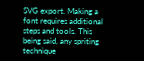SVG export. Making a font requires additional steps and tools. This being said, any spriting technique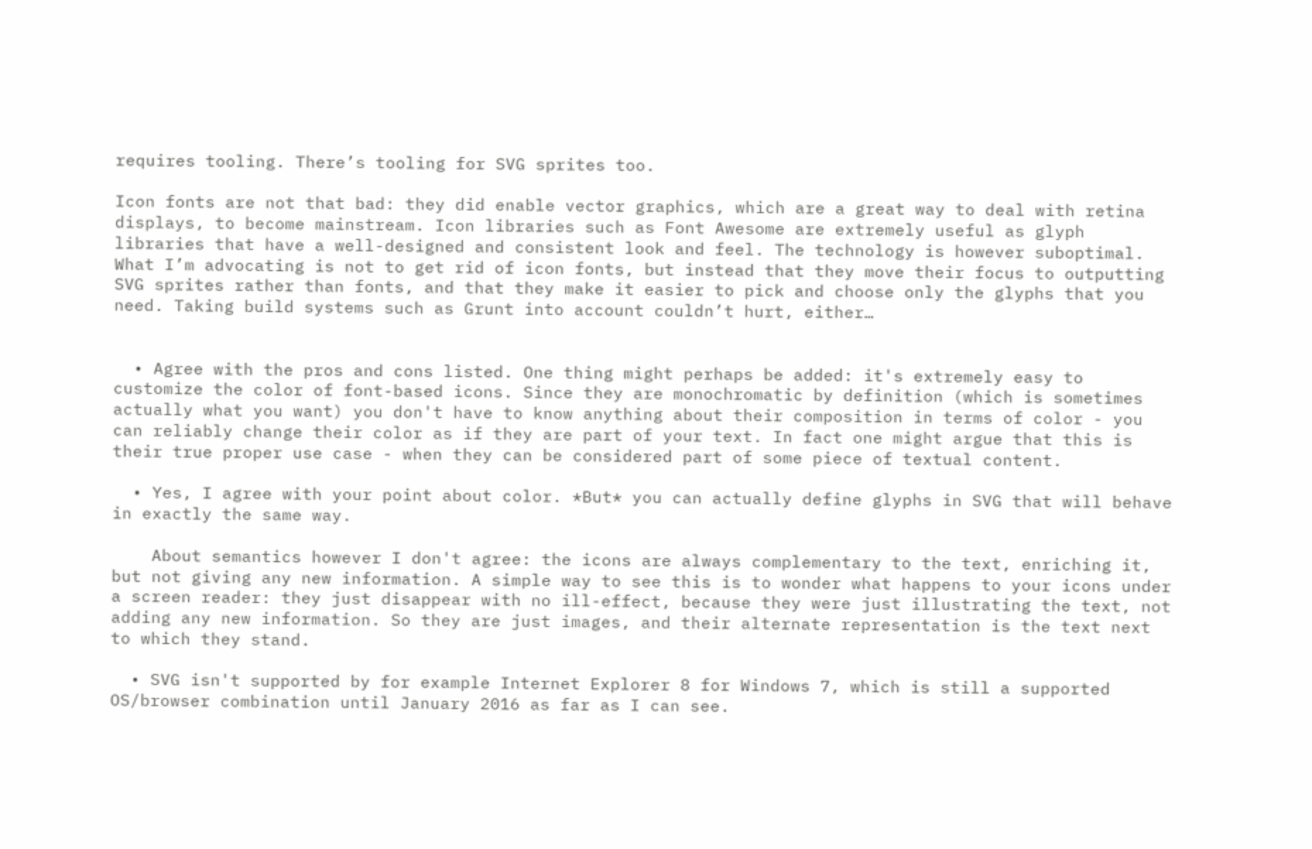requires tooling. There’s tooling for SVG sprites too.

Icon fonts are not that bad: they did enable vector graphics, which are a great way to deal with retina displays, to become mainstream. Icon libraries such as Font Awesome are extremely useful as glyph libraries that have a well-designed and consistent look and feel. The technology is however suboptimal. What I’m advocating is not to get rid of icon fonts, but instead that they move their focus to outputting SVG sprites rather than fonts, and that they make it easier to pick and choose only the glyphs that you need. Taking build systems such as Grunt into account couldn’t hurt, either…


  • Agree with the pros and cons listed. One thing might perhaps be added: it's extremely easy to customize the color of font-based icons. Since they are monochromatic by definition (which is sometimes actually what you want) you don't have to know anything about their composition in terms of color - you can reliably change their color as if they are part of your text. In fact one might argue that this is their true proper use case - when they can be considered part of some piece of textual content.

  • Yes, I agree with your point about color. *But* you can actually define glyphs in SVG that will behave in exactly the same way.

    About semantics however I don't agree: the icons are always complementary to the text, enriching it, but not giving any new information. A simple way to see this is to wonder what happens to your icons under a screen reader: they just disappear with no ill-effect, because they were just illustrating the text, not adding any new information. So they are just images, and their alternate representation is the text next to which they stand.

  • SVG isn't supported by for example Internet Explorer 8 for Windows 7, which is still a supported OS/browser combination until January 2016 as far as I can see.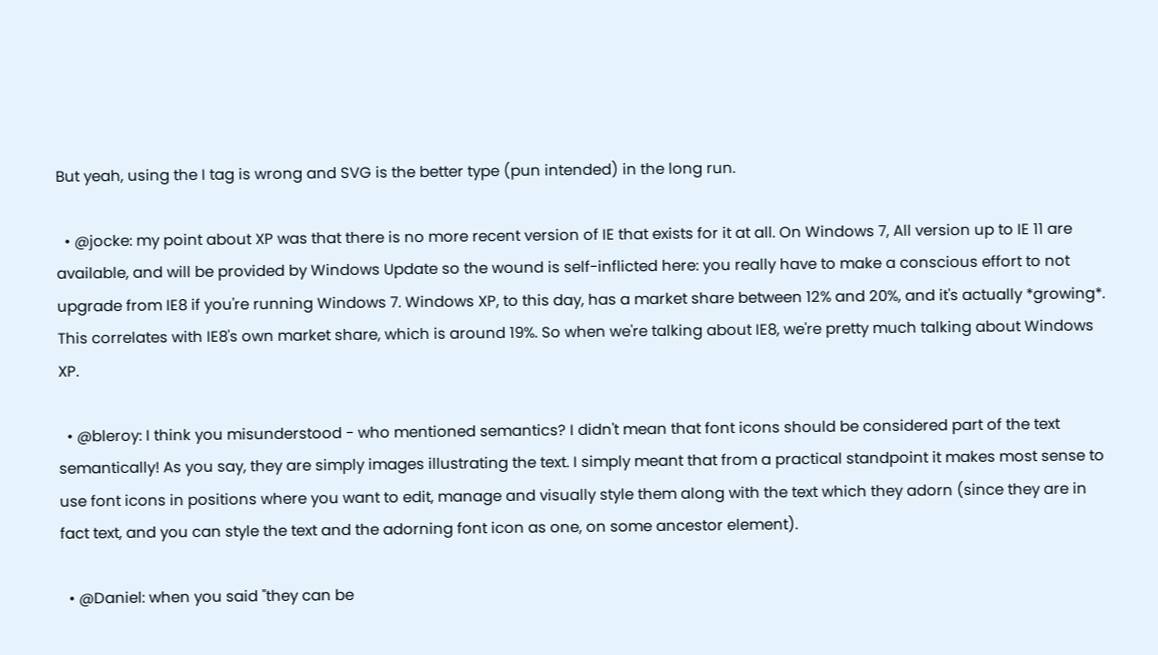But yeah, using the I tag is wrong and SVG is the better type (pun intended) in the long run.

  • @jocke: my point about XP was that there is no more recent version of IE that exists for it at all. On Windows 7, All version up to IE 11 are available, and will be provided by Windows Update so the wound is self-inflicted here: you really have to make a conscious effort to not upgrade from IE8 if you're running Windows 7. Windows XP, to this day, has a market share between 12% and 20%, and it's actually *growing*. This correlates with IE8's own market share, which is around 19%. So when we're talking about IE8, we're pretty much talking about Windows XP.

  • @bleroy: I think you misunderstood - who mentioned semantics? I didn't mean that font icons should be considered part of the text semantically! As you say, they are simply images illustrating the text. I simply meant that from a practical standpoint it makes most sense to use font icons in positions where you want to edit, manage and visually style them along with the text which they adorn (since they are in fact text, and you can style the text and the adorning font icon as one, on some ancestor element).

  • @Daniel: when you said "they can be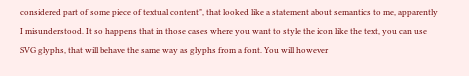considered part of some piece of textual content", that looked like a statement about semantics to me, apparently I misunderstood. It so happens that in those cases where you want to style the icon like the text, you can use SVG glyphs, that will behave the same way as glyphs from a font. You will however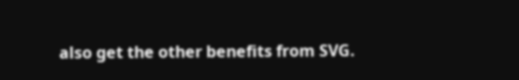also get the other benefits from SVG.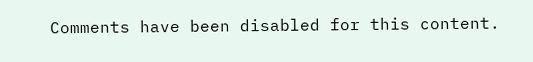Comments have been disabled for this content.